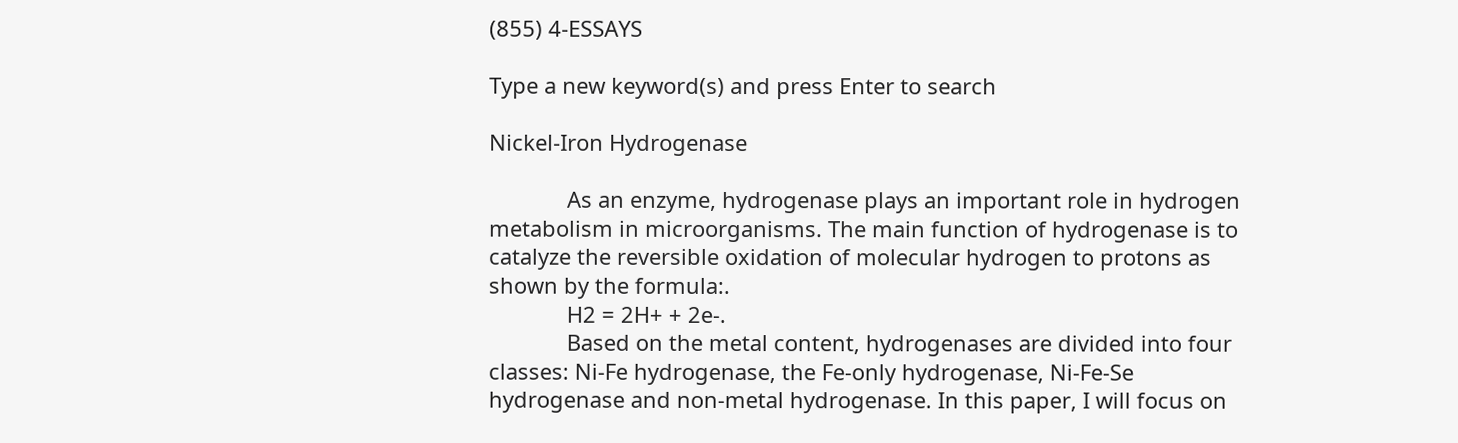(855) 4-ESSAYS

Type a new keyword(s) and press Enter to search

Nickel-Iron Hydrogenase

             As an enzyme, hydrogenase plays an important role in hydrogen metabolism in microorganisms. The main function of hydrogenase is to catalyze the reversible oxidation of molecular hydrogen to protons as shown by the formula:.
             H2 = 2H+ + 2e-.
             Based on the metal content, hydrogenases are divided into four classes: Ni-Fe hydrogenase, the Fe-only hydrogenase, Ni-Fe-Se hydrogenase and non-metal hydrogenase. In this paper, I will focus on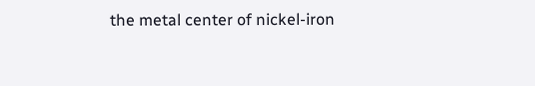the metal center of nickel-iron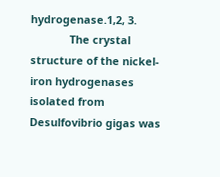hydrogenase.1,2, 3.
             The crystal structure of the nickel-iron hydrogenases isolated from Desulfovibrio gigas was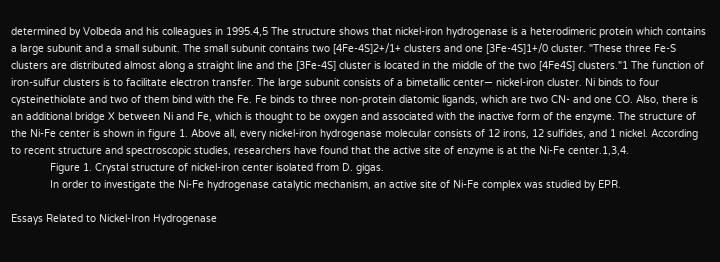determined by Volbeda and his colleagues in 1995.4,5 The structure shows that nickel-iron hydrogenase is a heterodimeric protein which contains a large subunit and a small subunit. The small subunit contains two [4Fe-4S]2+/1+ clusters and one [3Fe-4S]1+/0 cluster. "These three Fe-S clusters are distributed almost along a straight line and the [3Fe-4S] cluster is located in the middle of the two [4Fe4S] clusters."1 The function of iron-sulfur clusters is to facilitate electron transfer. The large subunit consists of a bimetallic center― nickel-iron cluster. Ni binds to four cysteinethiolate and two of them bind with the Fe. Fe binds to three non-protein diatomic ligands, which are two CN- and one CO. Also, there is an additional bridge X between Ni and Fe, which is thought to be oxygen and associated with the inactive form of the enzyme. The structure of the Ni-Fe center is shown in figure 1. Above all, every nickel-iron hydrogenase molecular consists of 12 irons, 12 sulfides, and 1 nickel. According to recent structure and spectroscopic studies, researchers have found that the active site of enzyme is at the Ni-Fe center.1,3,4.
             Figure 1. Crystal structure of nickel-iron center isolated from D. gigas.
             In order to investigate the Ni-Fe hydrogenase catalytic mechanism, an active site of Ni-Fe complex was studied by EPR.

Essays Related to Nickel-Iron Hydrogenase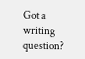Got a writing question?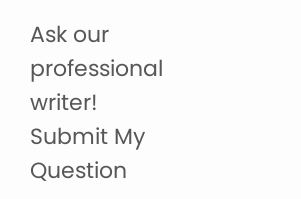Ask our professional writer!
Submit My Question